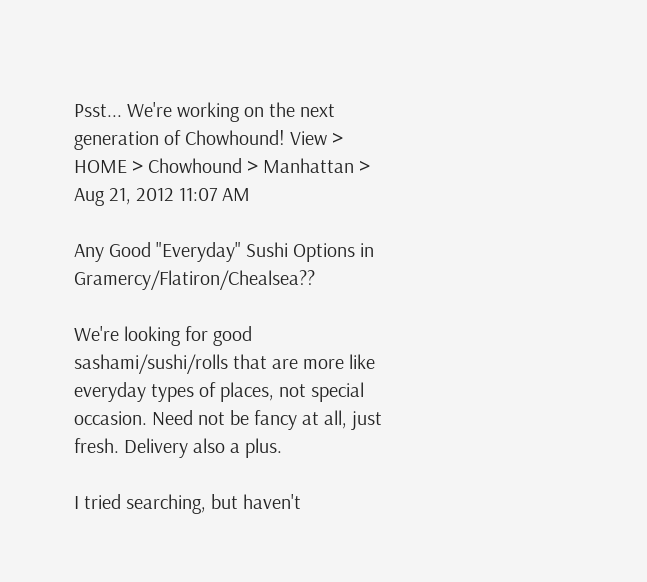Psst... We're working on the next generation of Chowhound! View >
HOME > Chowhound > Manhattan >
Aug 21, 2012 11:07 AM

Any Good "Everyday" Sushi Options in Gramercy/Flatiron/Chealsea??

We're looking for good sashami/sushi/rolls that are more like everyday types of places, not special occasion. Need not be fancy at all, just fresh. Delivery also a plus.

I tried searching, but haven't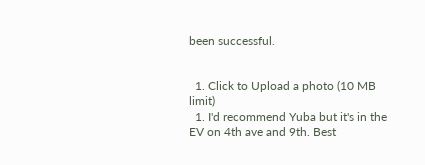been successful.


  1. Click to Upload a photo (10 MB limit)
  1. I'd recommend Yuba but it's in the EV on 4th ave and 9th. Best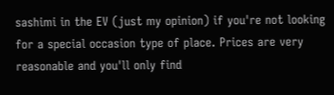sashimi in the EV (just my opinion) if you're not looking for a special occasion type of place. Prices are very reasonable and you'll only find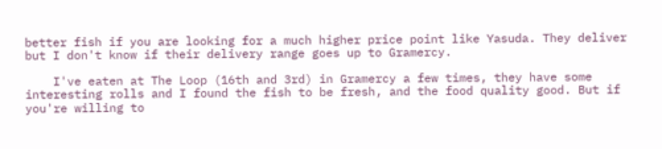better fish if you are looking for a much higher price point like Yasuda. They deliver but I don't know if their delivery range goes up to Gramercy.

    I've eaten at The Loop (16th and 3rd) in Gramercy a few times, they have some interesting rolls and I found the fish to be fresh, and the food quality good. But if you're willing to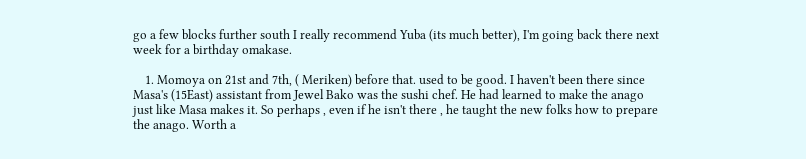go a few blocks further south I really recommend Yuba (its much better), I'm going back there next week for a birthday omakase.

    1. Momoya on 21st and 7th, ( Meriken) before that. used to be good. I haven't been there since Masa's (15East) assistant from Jewel Bako was the sushi chef. He had learned to make the anago just like Masa makes it. So perhaps , even if he isn't there , he taught the new folks how to prepare the anago. Worth a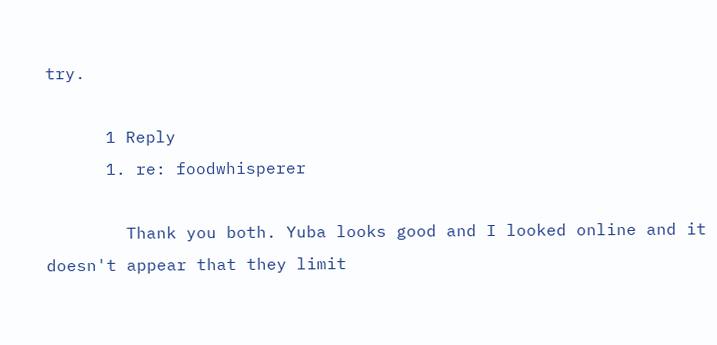try.

      1 Reply
      1. re: foodwhisperer

        Thank you both. Yuba looks good and I looked online and it doesn't appear that they limit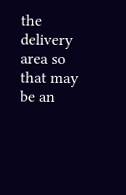the delivery area so that may be an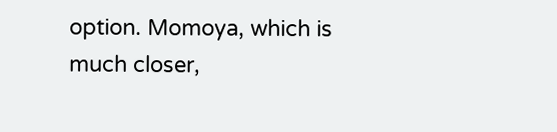option. Momoya, which is much closer,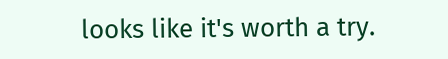looks like it's worth a try.